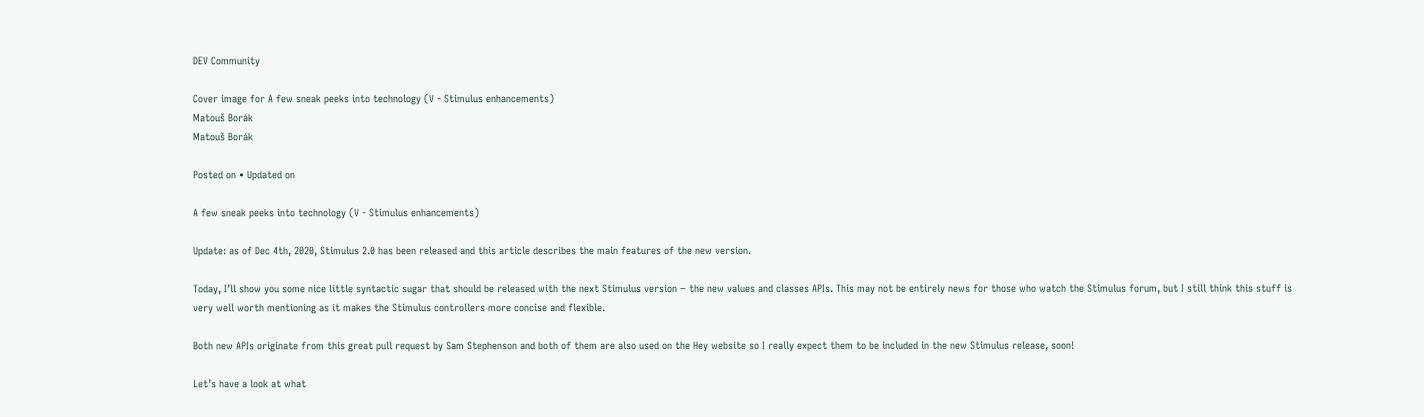DEV Community

Cover image for A few sneak peeks into technology (V - Stimulus enhancements)
Matouš Borák
Matouš Borák

Posted on • Updated on

A few sneak peeks into technology (V - Stimulus enhancements)

Update: as of Dec 4th, 2020, Stimulus 2.0 has been released and this article describes the main features of the new version.

Today, I’ll show you some nice little syntactic sugar that should be released with the next Stimulus version − the new values and classes APIs. This may not be entirely news for those who watch the Stimulus forum, but I still think this stuff is very well worth mentioning as it makes the Stimulus controllers more concise and flexible.

Both new APIs originate from this great pull request by Sam Stephenson and both of them are also used on the Hey website so I really expect them to be included in the new Stimulus release, soon!

Let’s have a look at what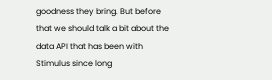goodness they bring. But before that we should talk a bit about the data API that has been with Stimulus since long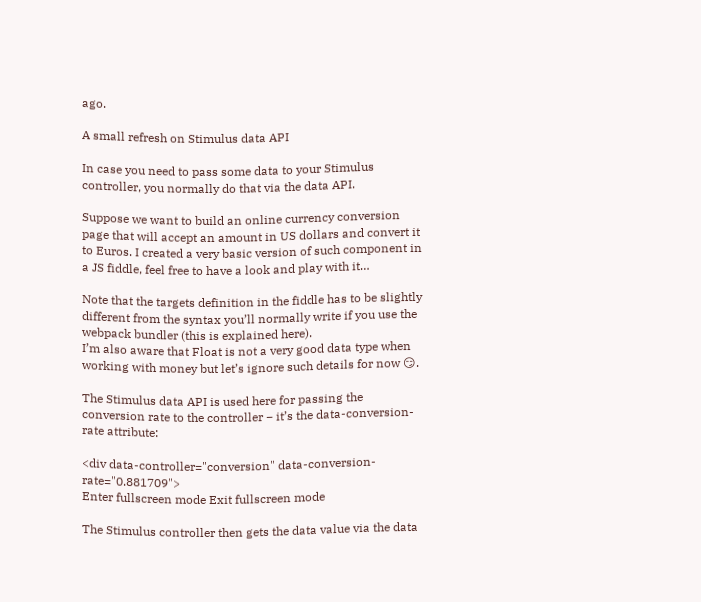ago.

A small refresh on Stimulus data API

In case you need to pass some data to your Stimulus controller, you normally do that via the data API.

Suppose we want to build an online currency conversion page that will accept an amount in US dollars and convert it to Euros. I created a very basic version of such component in a JS fiddle, feel free to have a look and play with it…

Note that the targets definition in the fiddle has to be slightly different from the syntax you’ll normally write if you use the webpack bundler (this is explained here).
I’m also aware that Float is not a very good data type when working with money but let’s ignore such details for now 😏.

The Stimulus data API is used here for passing the conversion rate to the controller − it’s the data-conversion-rate attribute:

<div data-controller="conversion" data-conversion-rate="0.881709">
Enter fullscreen mode Exit fullscreen mode

The Stimulus controller then gets the data value via the data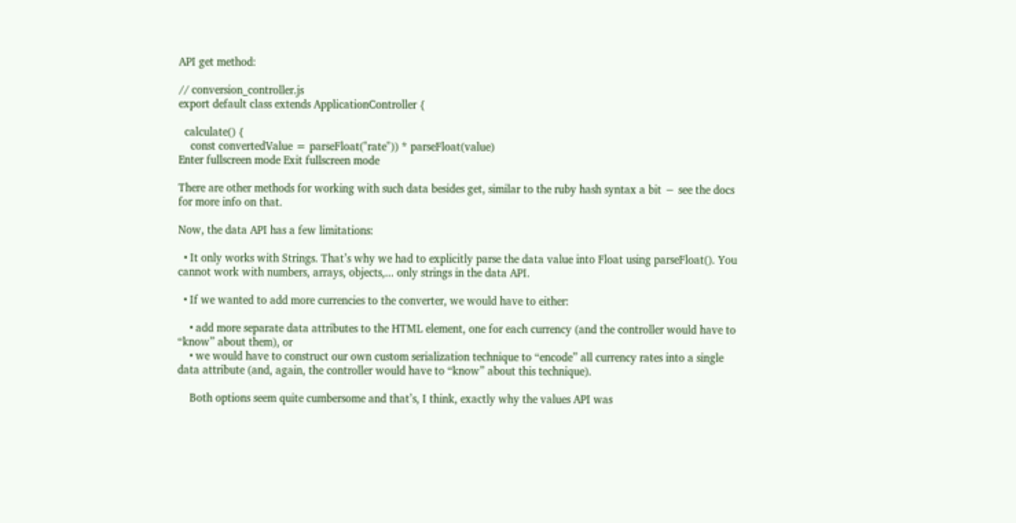API get method:

// conversion_controller.js
export default class extends ApplicationController {

  calculate() {
    const convertedValue = parseFloat("rate")) * parseFloat(value)
Enter fullscreen mode Exit fullscreen mode

There are other methods for working with such data besides get, similar to the ruby hash syntax a bit − see the docs for more info on that.

Now, the data API has a few limitations:

  • It only works with Strings. That’s why we had to explicitly parse the data value into Float using parseFloat(). You cannot work with numbers, arrays, objects,... only strings in the data API.

  • If we wanted to add more currencies to the converter, we would have to either:

    • add more separate data attributes to the HTML element, one for each currency (and the controller would have to “know” about them), or
    • we would have to construct our own custom serialization technique to “encode” all currency rates into a single data attribute (and, again, the controller would have to “know” about this technique).

    Both options seem quite cumbersome and that’s, I think, exactly why the values API was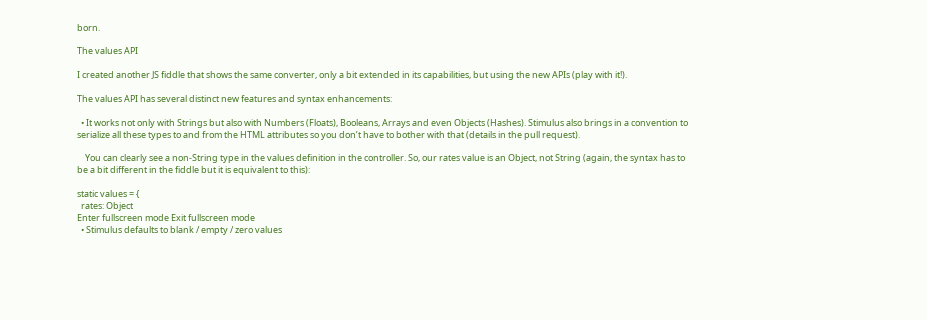born.

The values API

I created another JS fiddle that shows the same converter, only a bit extended in its capabilities, but using the new APIs (play with it!).

The values API has several distinct new features and syntax enhancements:

  • It works not only with Strings but also with Numbers (Floats), Booleans, Arrays and even Objects (Hashes). Stimulus also brings in a convention to serialize all these types to and from the HTML attributes so you don’t have to bother with that (details in the pull request).

    You can clearly see a non-String type in the values definition in the controller. So, our rates value is an Object, not String (again, the syntax has to be a bit different in the fiddle but it is equivalent to this):

static values = {
  rates: Object
Enter fullscreen mode Exit fullscreen mode
  • Stimulus defaults to blank / empty / zero values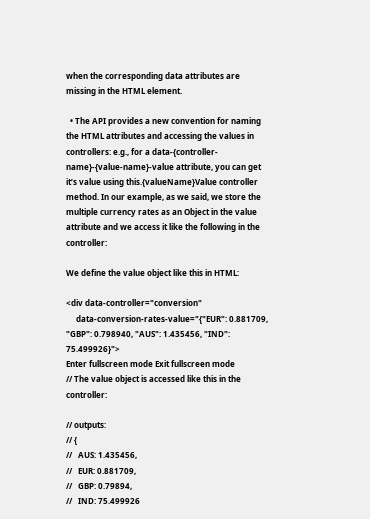when the corresponding data attributes are missing in the HTML element.

  • The API provides a new convention for naming the HTML attributes and accessing the values in controllers: e.g., for a data-{controller-name}-{value-name}-value attribute, you can get it’s value using this.{valueName}Value controller method. In our example, as we said, we store the multiple currency rates as an Object in the value attribute and we access it like the following in the controller:

We define the value object like this in HTML:

<div data-controller="conversion"
     data-conversion-rates-value="{"EUR": 0.881709, "GBP": 0.798940, "AUS": 1.435456, "IND": 75.499926}">
Enter fullscreen mode Exit fullscreen mode
// The value object is accessed like this in the controller:

// outputs:
// {
//   AUS: 1.435456,
//   EUR: 0.881709,
//   GBP: 0.79894,
//   IND: 75.499926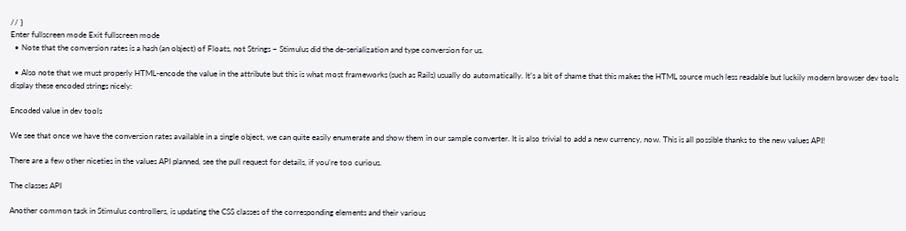// }
Enter fullscreen mode Exit fullscreen mode
  • Note that the conversion rates is a hash (an object) of Floats, not Strings − Stimulus did the de-serialization and type conversion for us.

  • Also note that we must properly HTML-encode the value in the attribute but this is what most frameworks (such as Rails) usually do automatically. It’s a bit of shame that this makes the HTML source much less readable but luckily modern browser dev tools display these encoded strings nicely:

Encoded value in dev tools

We see that once we have the conversion rates available in a single object, we can quite easily enumerate and show them in our sample converter. It is also trivial to add a new currency, now. This is all possible thanks to the new values API!

There are a few other niceties in the values API planned, see the pull request for details, if you’re too curious.

The classes API

Another common task in Stimulus controllers, is updating the CSS classes of the corresponding elements and their various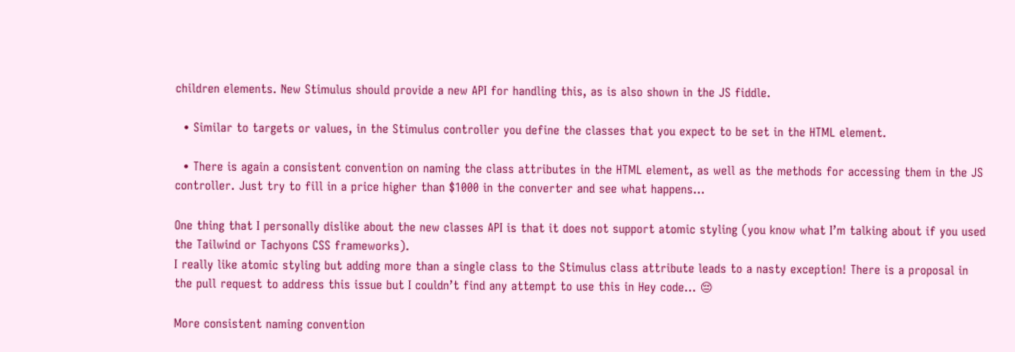children elements. New Stimulus should provide a new API for handling this, as is also shown in the JS fiddle.

  • Similar to targets or values, in the Stimulus controller you define the classes that you expect to be set in the HTML element.

  • There is again a consistent convention on naming the class attributes in the HTML element, as well as the methods for accessing them in the JS controller. Just try to fill in a price higher than $1000 in the converter and see what happens…

One thing that I personally dislike about the new classes API is that it does not support atomic styling (you know what I’m talking about if you used the Tailwind or Tachyons CSS frameworks).
I really like atomic styling but adding more than a single class to the Stimulus class attribute leads to a nasty exception! There is a proposal in the pull request to address this issue but I couldn’t find any attempt to use this in Hey code… 😔

More consistent naming convention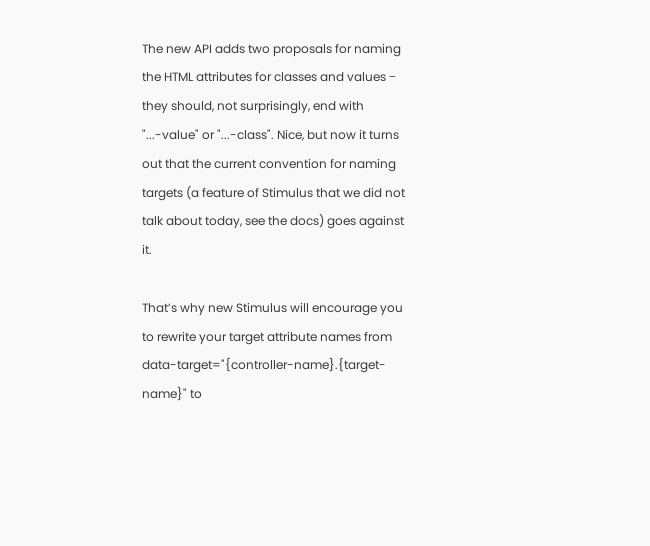The new API adds two proposals for naming the HTML attributes for classes and values − they should, not surprisingly, end with "...-value" or "...-class". Nice, but now it turns out that the current convention for naming targets (a feature of Stimulus that we did not talk about today, see the docs) goes against it.

That’s why new Stimulus will encourage you to rewrite your target attribute names from data-target="{controller-name}.{target-name}" to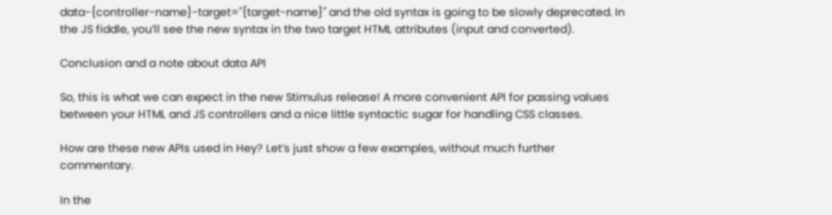data-{controller-name}-target="{target-name}" and the old syntax is going to be slowly deprecated. In the JS fiddle, you’ll see the new syntax in the two target HTML attributes (input and converted).

Conclusion and a note about data API

So, this is what we can expect in the new Stimulus release! A more convenient API for passing values between your HTML and JS controllers and a nice little syntactic sugar for handling CSS classes.

How are these new APIs used in Hey? Let’s just show a few examples, without much further commentary.

In the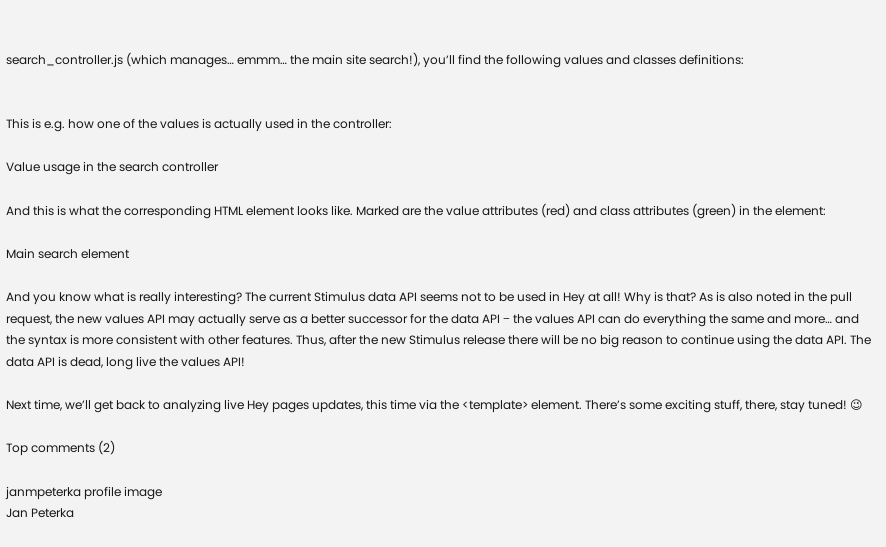search_controller.js (which manages… emmm… the main site search!), you’ll find the following values and classes definitions:


This is e.g. how one of the values is actually used in the controller:

Value usage in the search controller

And this is what the corresponding HTML element looks like. Marked are the value attributes (red) and class attributes (green) in the element:

Main search element

And you know what is really interesting? The current Stimulus data API seems not to be used in Hey at all! Why is that? As is also noted in the pull request, the new values API may actually serve as a better successor for the data API − the values API can do everything the same and more… and the syntax is more consistent with other features. Thus, after the new Stimulus release there will be no big reason to continue using the data API. The data API is dead, long live the values API!

Next time, we’ll get back to analyzing live Hey pages updates, this time via the <template> element. There’s some exciting stuff, there, stay tuned! 😉

Top comments (2)

janmpeterka profile image
Jan Peterka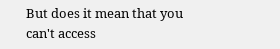But does it mean that you can't access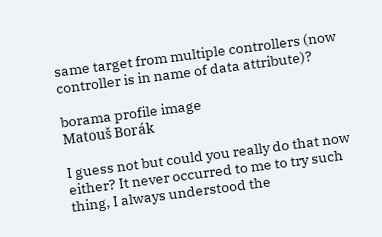same target from multiple controllers (now controller is in name of data attribute)?

borama profile image
Matouš Borák

I guess not but could you really do that now either? It never occurred to me to try such thing, I always understood the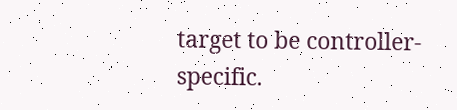target to be controller-specific.